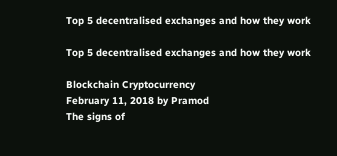Top 5 decentralised exchanges and how they work

Top 5 decentralised exchanges and how they work

Blockchain Cryptocurrency
February 11, 2018 by Pramod
The signs of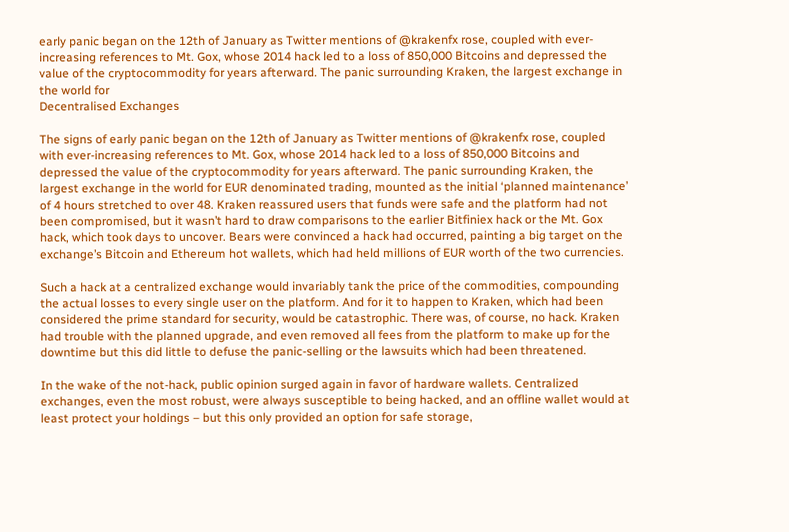early panic began on the 12th of January as Twitter mentions of @krakenfx rose, coupled with ever-increasing references to Mt. Gox, whose 2014 hack led to a loss of 850,000 Bitcoins and depressed the value of the cryptocommodity for years afterward. The panic surrounding Kraken, the largest exchange in the world for
Decentralised Exchanges

The signs of early panic began on the 12th of January as Twitter mentions of @krakenfx rose, coupled with ever-increasing references to Mt. Gox, whose 2014 hack led to a loss of 850,000 Bitcoins and depressed the value of the cryptocommodity for years afterward. The panic surrounding Kraken, the largest exchange in the world for EUR denominated trading, mounted as the initial ‘planned maintenance’ of 4 hours stretched to over 48. Kraken reassured users that funds were safe and the platform had not been compromised, but it wasn’t hard to draw comparisons to the earlier Bitfiniex hack or the Mt. Gox hack, which took days to uncover. Bears were convinced a hack had occurred, painting a big target on the exchange’s Bitcoin and Ethereum hot wallets, which had held millions of EUR worth of the two currencies.

Such a hack at a centralized exchange would invariably tank the price of the commodities, compounding the actual losses to every single user on the platform. And for it to happen to Kraken, which had been considered the prime standard for security, would be catastrophic. There was, of course, no hack. Kraken had trouble with the planned upgrade, and even removed all fees from the platform to make up for the downtime but this did little to defuse the panic-selling or the lawsuits which had been threatened.

In the wake of the not-hack, public opinion surged again in favor of hardware wallets. Centralized exchanges, even the most robust, were always susceptible to being hacked, and an offline wallet would at least protect your holdings – but this only provided an option for safe storage,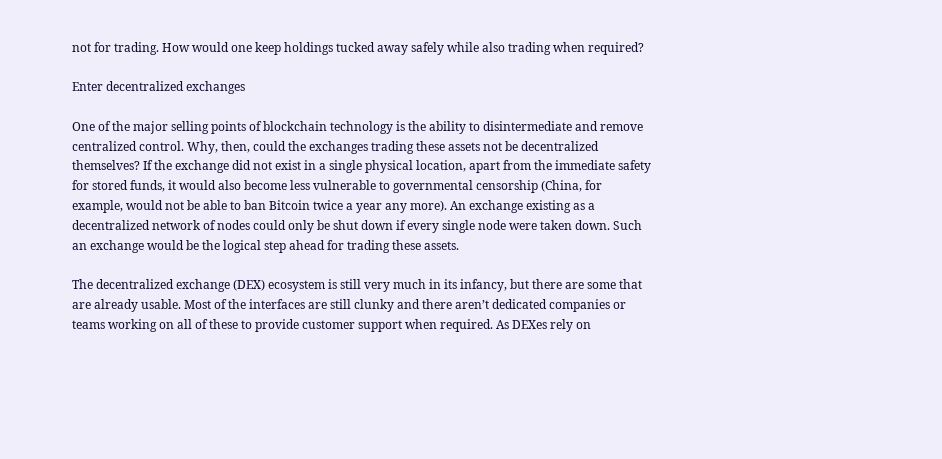not for trading. How would one keep holdings tucked away safely while also trading when required?

Enter decentralized exchanges

One of the major selling points of blockchain technology is the ability to disintermediate and remove centralized control. Why, then, could the exchanges trading these assets not be decentralized themselves? If the exchange did not exist in a single physical location, apart from the immediate safety for stored funds, it would also become less vulnerable to governmental censorship (China, for example, would not be able to ban Bitcoin twice a year any more). An exchange existing as a decentralized network of nodes could only be shut down if every single node were taken down. Such an exchange would be the logical step ahead for trading these assets.

The decentralized exchange (DEX) ecosystem is still very much in its infancy, but there are some that are already usable. Most of the interfaces are still clunky and there aren’t dedicated companies or teams working on all of these to provide customer support when required. As DEXes rely on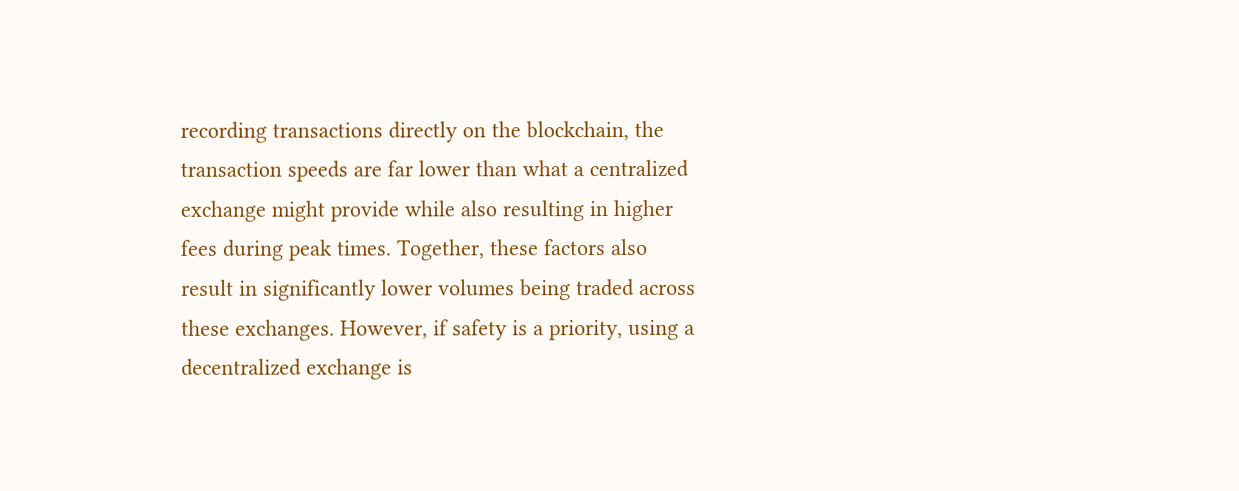recording transactions directly on the blockchain, the transaction speeds are far lower than what a centralized exchange might provide while also resulting in higher fees during peak times. Together, these factors also result in significantly lower volumes being traded across these exchanges. However, if safety is a priority, using a decentralized exchange is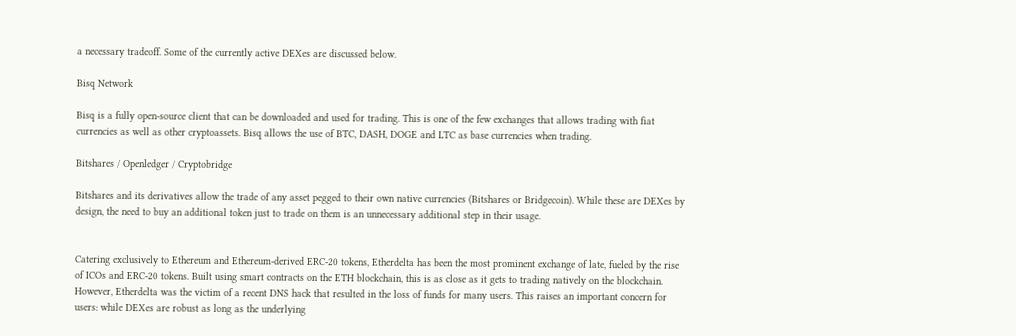a necessary tradeoff. Some of the currently active DEXes are discussed below.

Bisq Network

Bisq is a fully open-source client that can be downloaded and used for trading. This is one of the few exchanges that allows trading with fiat currencies as well as other cryptoassets. Bisq allows the use of BTC, DASH, DOGE and LTC as base currencies when trading.

Bitshares / Openledger / Cryptobridge

Bitshares and its derivatives allow the trade of any asset pegged to their own native currencies (Bitshares or Bridgecoin). While these are DEXes by design, the need to buy an additional token just to trade on them is an unnecessary additional step in their usage.


Catering exclusively to Ethereum and Ethereum-derived ERC-20 tokens, Etherdelta has been the most prominent exchange of late, fueled by the rise of ICOs and ERC-20 tokens. Built using smart contracts on the ETH blockchain, this is as close as it gets to trading natively on the blockchain. However, Etherdelta was the victim of a recent DNS hack that resulted in the loss of funds for many users. This raises an important concern for users: while DEXes are robust as long as the underlying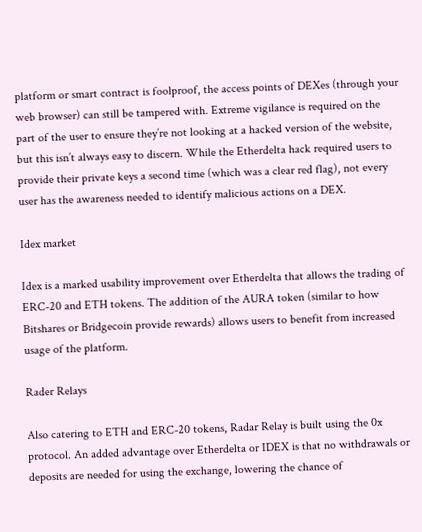platform or smart contract is foolproof, the access points of DEXes (through your web browser) can still be tampered with. Extreme vigilance is required on the part of the user to ensure they’re not looking at a hacked version of the website, but this isn’t always easy to discern. While the Etherdelta hack required users to provide their private keys a second time (which was a clear red flag), not every user has the awareness needed to identify malicious actions on a DEX.

Idex market

Idex is a marked usability improvement over Etherdelta that allows the trading of ERC-20 and ETH tokens. The addition of the AURA token (similar to how Bitshares or Bridgecoin provide rewards) allows users to benefit from increased usage of the platform.

Rader Relays

Also catering to ETH and ERC-20 tokens, Radar Relay is built using the 0x protocol. An added advantage over Etherdelta or IDEX is that no withdrawals or deposits are needed for using the exchange, lowering the chance of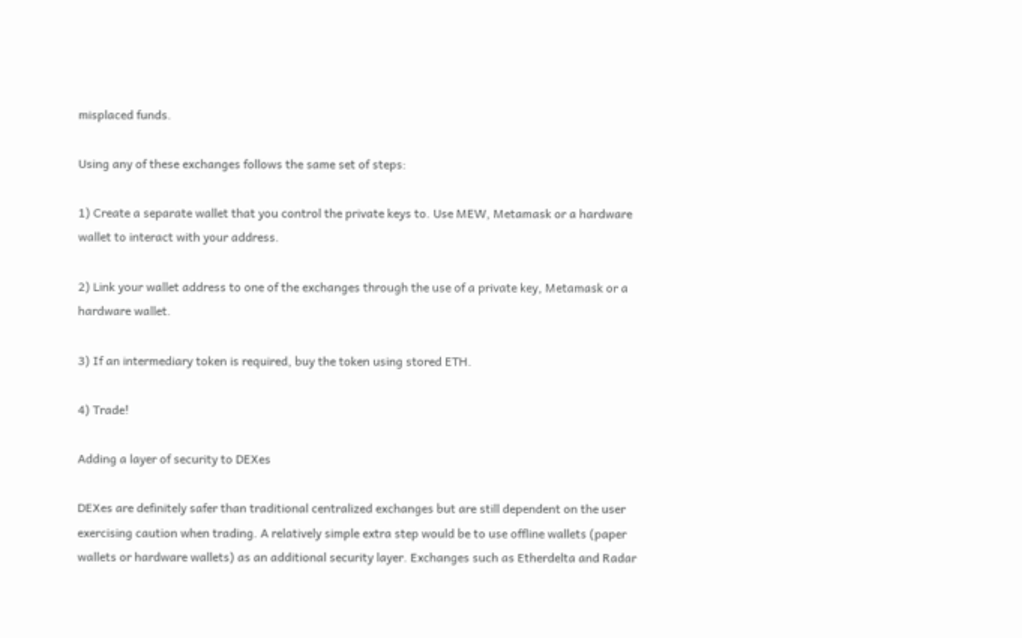misplaced funds.

Using any of these exchanges follows the same set of steps:

1) Create a separate wallet that you control the private keys to. Use MEW, Metamask or a hardware wallet to interact with your address.

2) Link your wallet address to one of the exchanges through the use of a private key, Metamask or a hardware wallet.

3) If an intermediary token is required, buy the token using stored ETH.

4) Trade!

Adding a layer of security to DEXes

DEXes are definitely safer than traditional centralized exchanges but are still dependent on the user exercising caution when trading. A relatively simple extra step would be to use offline wallets (paper wallets or hardware wallets) as an additional security layer. Exchanges such as Etherdelta and Radar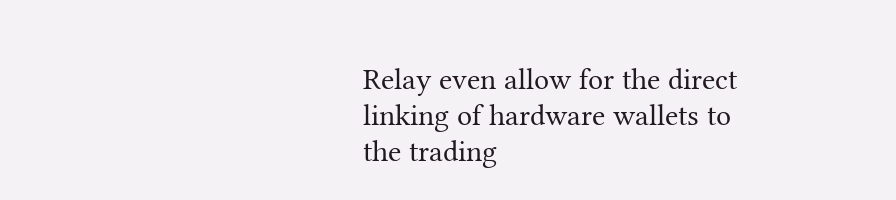Relay even allow for the direct linking of hardware wallets to the trading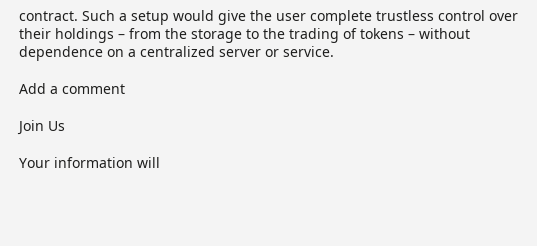contract. Such a setup would give the user complete trustless control over their holdings – from the storage to the trading of tokens – without dependence on a centralized server or service.

Add a comment

Join Us

Your information will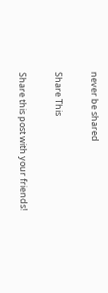never be shared

Share This

Share this post with your friends!